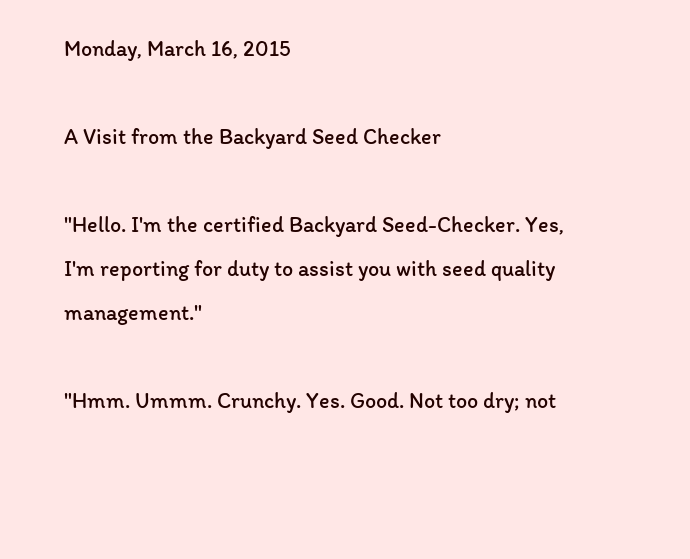Monday, March 16, 2015

A Visit from the Backyard Seed Checker

"Hello. I'm the certified Backyard Seed-Checker. Yes, I'm reporting for duty to assist you with seed quality management."

"Hmm. Ummm. Crunchy. Yes. Good. Not too dry; not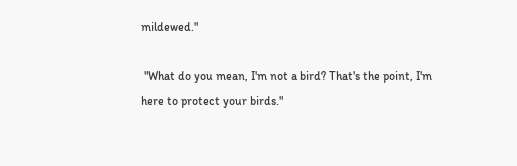mildewed."

 "What do you mean, I'm not a bird? That's the point, I'm here to protect your birds."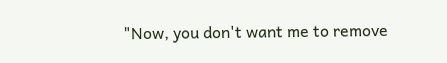"Now, you don't want me to remove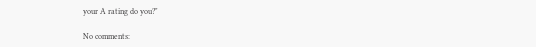your A rating do you?"

No comments: